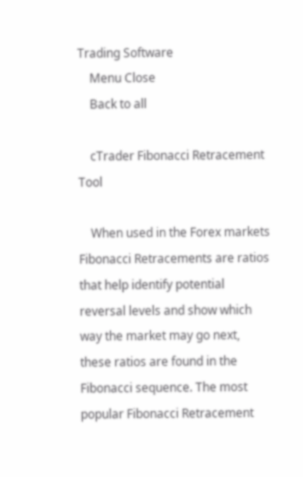Trading Software
    Menu Close
    Back to all

    cTrader Fibonacci Retracement Tool

    When used in the Forex markets Fibonacci Retracements are ratios that help identify potential reversal levels and show which way the market may go next, these ratios are found in the Fibonacci sequence. The most popular Fibonacci Retracement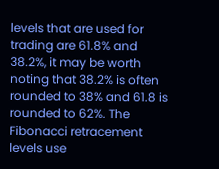levels that are used for trading are 61.8% and 38.2%, it may be worth noting that 38.2% is often rounded to 38% and 61.8 is rounded to 62%. The Fibonacci retracement levels use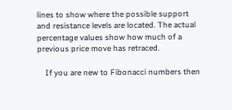lines to show where the possible support and resistance levels are located. The actual percentage values show how much of a previous price move has retraced.

    If you are new to Fibonacci numbers then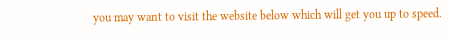you may want to visit the website below which will get you up to speed.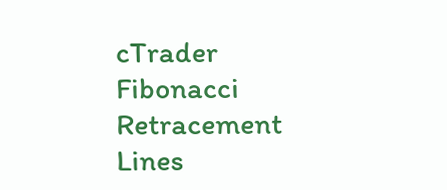cTrader Fibonacci Retracement Lines